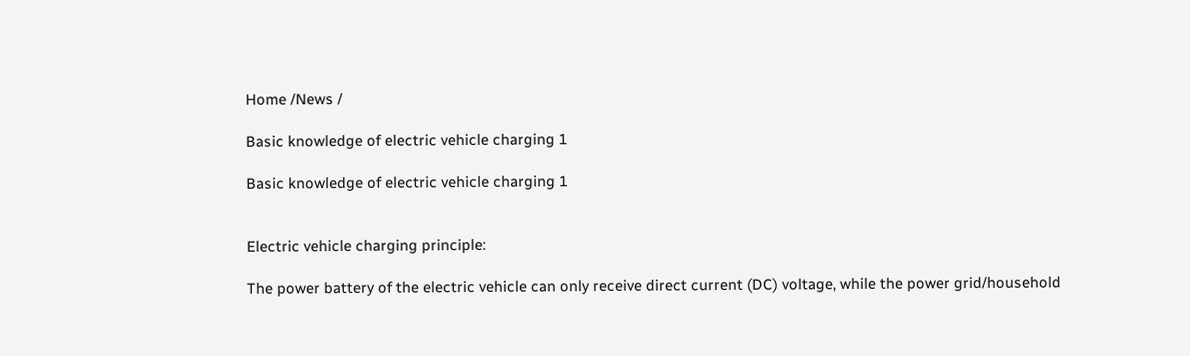Home /News /

Basic knowledge of electric vehicle charging 1

Basic knowledge of electric vehicle charging 1


Electric vehicle charging principle:

The power battery of the electric vehicle can only receive direct current (DC) voltage, while the power grid/household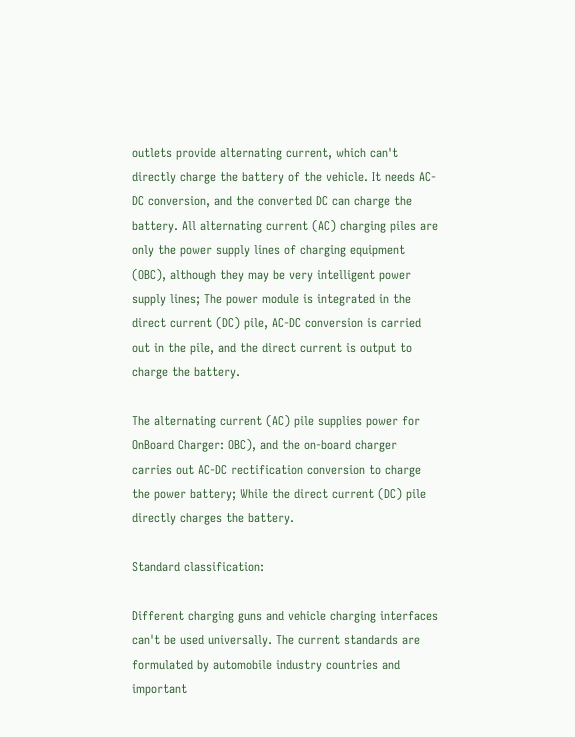outlets provide alternating current, which can't directly charge the battery of the vehicle. It needs AC-DC conversion, and the converted DC can charge the battery. All alternating current (AC) charging piles are only the power supply lines of charging equipment (OBC), although they may be very intelligent power supply lines; The power module is integrated in the direct current (DC) pile, AC-DC conversion is carried out in the pile, and the direct current is output to charge the battery.

The alternating current (AC) pile supplies power for OnBoard Charger: OBC), and the on-board charger carries out AC-DC rectification conversion to charge the power battery; While the direct current (DC) pile directly charges the battery.

Standard classification:

Different charging guns and vehicle charging interfaces can't be used universally. The current standards are formulated by automobile industry countries and important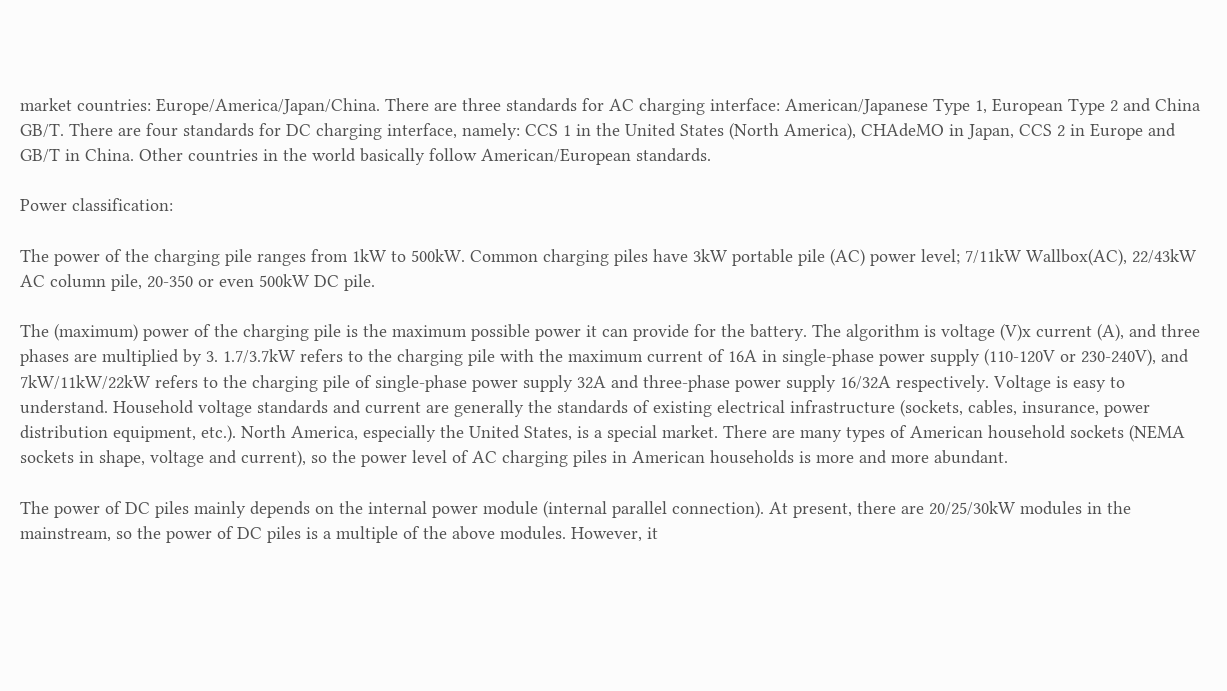market countries: Europe/America/Japan/China. There are three standards for AC charging interface: American/Japanese Type 1, European Type 2 and China GB/T. There are four standards for DC charging interface, namely: CCS 1 in the United States (North America), CHAdeMO in Japan, CCS 2 in Europe and GB/T in China. Other countries in the world basically follow American/European standards.

Power classification:

The power of the charging pile ranges from 1kW to 500kW. Common charging piles have 3kW portable pile (AC) power level; 7/11kW Wallbox(AC), 22/43kW AC column pile, 20-350 or even 500kW DC pile.

The (maximum) power of the charging pile is the maximum possible power it can provide for the battery. The algorithm is voltage (V)x current (A), and three phases are multiplied by 3. 1.7/3.7kW refers to the charging pile with the maximum current of 16A in single-phase power supply (110-120V or 230-240V), and 7kW/11kW/22kW refers to the charging pile of single-phase power supply 32A and three-phase power supply 16/32A respectively. Voltage is easy to understand. Household voltage standards and current are generally the standards of existing electrical infrastructure (sockets, cables, insurance, power distribution equipment, etc.). North America, especially the United States, is a special market. There are many types of American household sockets (NEMA sockets in shape, voltage and current), so the power level of AC charging piles in American households is more and more abundant.

The power of DC piles mainly depends on the internal power module (internal parallel connection). At present, there are 20/25/30kW modules in the mainstream, so the power of DC piles is a multiple of the above modules. However, it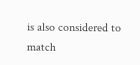is also considered to match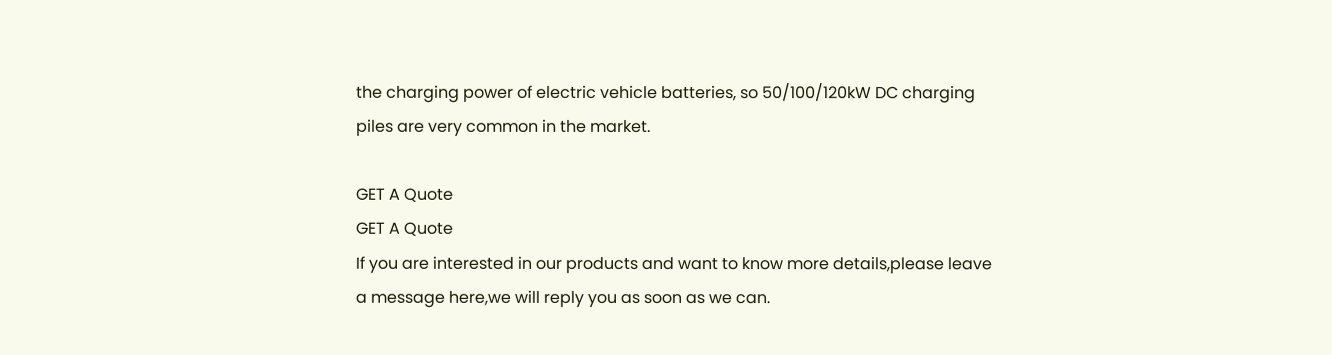the charging power of electric vehicle batteries, so 50/100/120kW DC charging piles are very common in the market.

GET A Quote
GET A Quote
If you are interested in our products and want to know more details,please leave a message here,we will reply you as soon as we can.